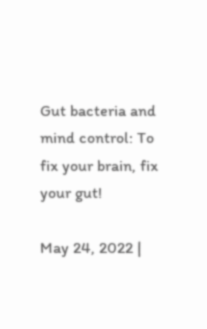Gut bacteria and mind control: To fix your brain, fix your gut!

May 24, 2022 |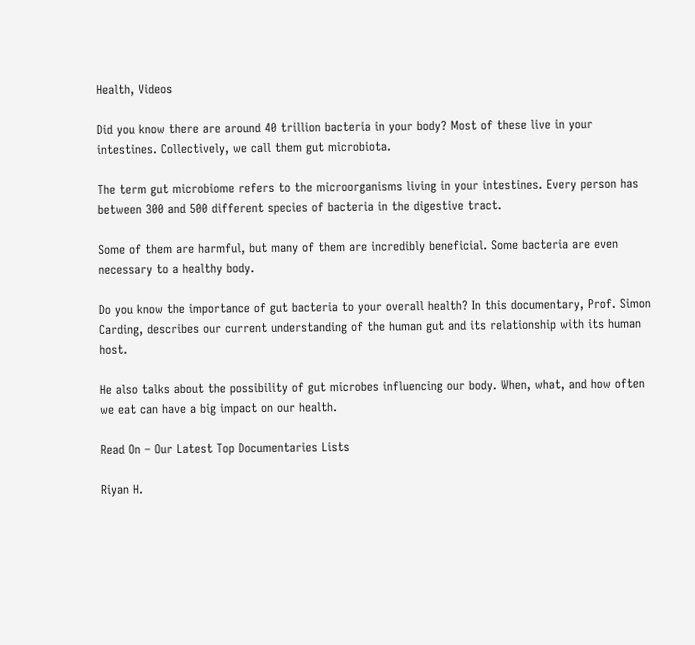Health, Videos

Did you know there are around 40 trillion bacteria in your body? Most of these live in your intestines. Collectively, we call them gut microbiota.

The term gut microbiome refers to the microorganisms living in your intestines. Every person has between 300 and 500 different species of bacteria in the digestive tract.

Some of them are harmful, but many of them are incredibly beneficial. Some bacteria are even necessary to a healthy body.

Do you know the importance of gut bacteria to your overall health? In this documentary, Prof. Simon Carding, describes our current understanding of the human gut and its relationship with its human host.

He also talks about the possibility of gut microbes influencing our body. When, what, and how often we eat can have a big impact on our health.

Read On – Our Latest Top Documentaries Lists

Riyan H.